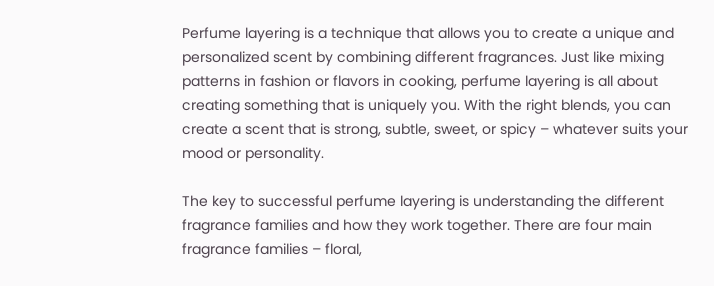Perfume layering is a technique that allows you to create a unique and personalized scent by combining different fragrances. Just like mixing patterns in fashion or flavors in cooking, perfume layering is all about creating something that is uniquely you. With the right blends, you can create a scent that is strong, subtle, sweet, or spicy – whatever suits your mood or personality.

The key to successful perfume layering is understanding the different fragrance families and how they work together. There are four main fragrance families – floral,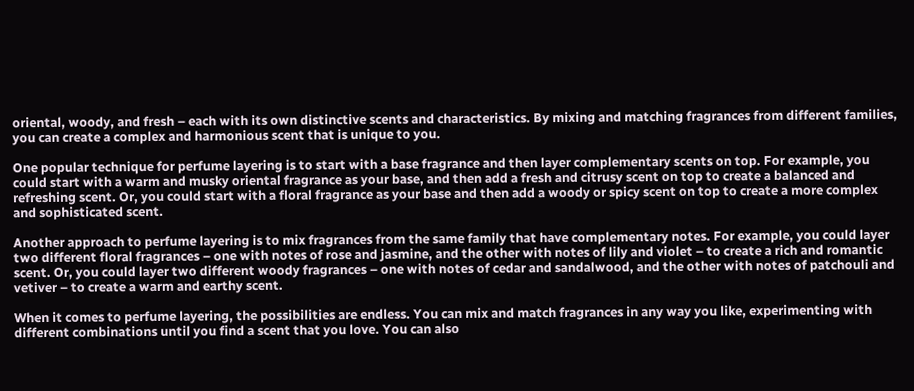oriental, woody, and fresh – each with its own distinctive scents and characteristics. By mixing and matching fragrances from different families, you can create a complex and harmonious scent that is unique to you.

One popular technique for perfume layering is to start with a base fragrance and then layer complementary scents on top. For example, you could start with a warm and musky oriental fragrance as your base, and then add a fresh and citrusy scent on top to create a balanced and refreshing scent. Or, you could start with a floral fragrance as your base and then add a woody or spicy scent on top to create a more complex and sophisticated scent.

Another approach to perfume layering is to mix fragrances from the same family that have complementary notes. For example, you could layer two different floral fragrances – one with notes of rose and jasmine, and the other with notes of lily and violet – to create a rich and romantic scent. Or, you could layer two different woody fragrances – one with notes of cedar and sandalwood, and the other with notes of patchouli and vetiver – to create a warm and earthy scent.

When it comes to perfume layering, the possibilities are endless. You can mix and match fragrances in any way you like, experimenting with different combinations until you find a scent that you love. You can also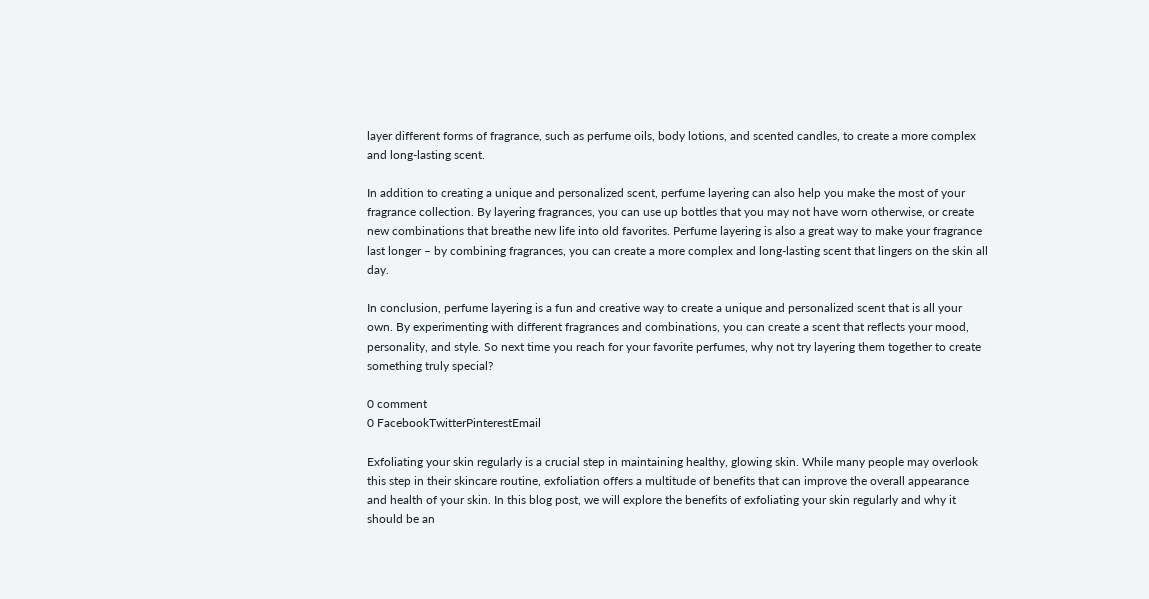layer different forms of fragrance, such as perfume oils, body lotions, and scented candles, to create a more complex and long-lasting scent.

In addition to creating a unique and personalized scent, perfume layering can also help you make the most of your fragrance collection. By layering fragrances, you can use up bottles that you may not have worn otherwise, or create new combinations that breathe new life into old favorites. Perfume layering is also a great way to make your fragrance last longer – by combining fragrances, you can create a more complex and long-lasting scent that lingers on the skin all day.

In conclusion, perfume layering is a fun and creative way to create a unique and personalized scent that is all your own. By experimenting with different fragrances and combinations, you can create a scent that reflects your mood, personality, and style. So next time you reach for your favorite perfumes, why not try layering them together to create something truly special?

0 comment
0 FacebookTwitterPinterestEmail

Exfoliating your skin regularly is a crucial step in maintaining healthy, glowing skin. While many people may overlook this step in their skincare routine, exfoliation offers a multitude of benefits that can improve the overall appearance and health of your skin. In this blog post, we will explore the benefits of exfoliating your skin regularly and why it should be an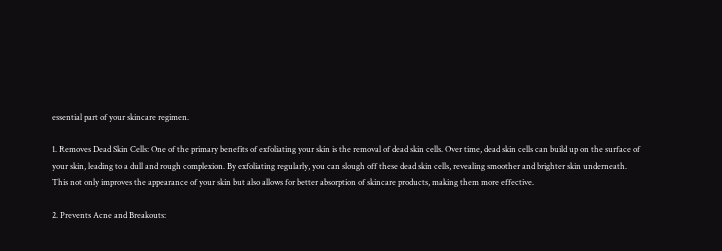essential part of your skincare regimen.

1. Removes Dead Skin Cells: One of the primary benefits of exfoliating your skin is the removal of dead skin cells. Over time, dead skin cells can build up on the surface of your skin, leading to a dull and rough complexion. By exfoliating regularly, you can slough off these dead skin cells, revealing smoother and brighter skin underneath. This not only improves the appearance of your skin but also allows for better absorption of skincare products, making them more effective.

2. Prevents Acne and Breakouts: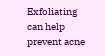Exfoliating can help prevent acne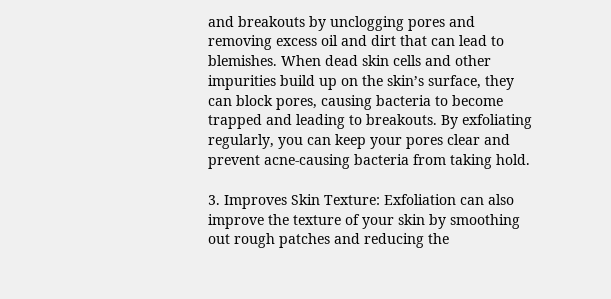and breakouts by unclogging pores and removing excess oil and dirt that can lead to blemishes. When dead skin cells and other impurities build up on the skin’s surface, they can block pores, causing bacteria to become trapped and leading to breakouts. By exfoliating regularly, you can keep your pores clear and prevent acne-causing bacteria from taking hold.

3. Improves Skin Texture: Exfoliation can also improve the texture of your skin by smoothing out rough patches and reducing the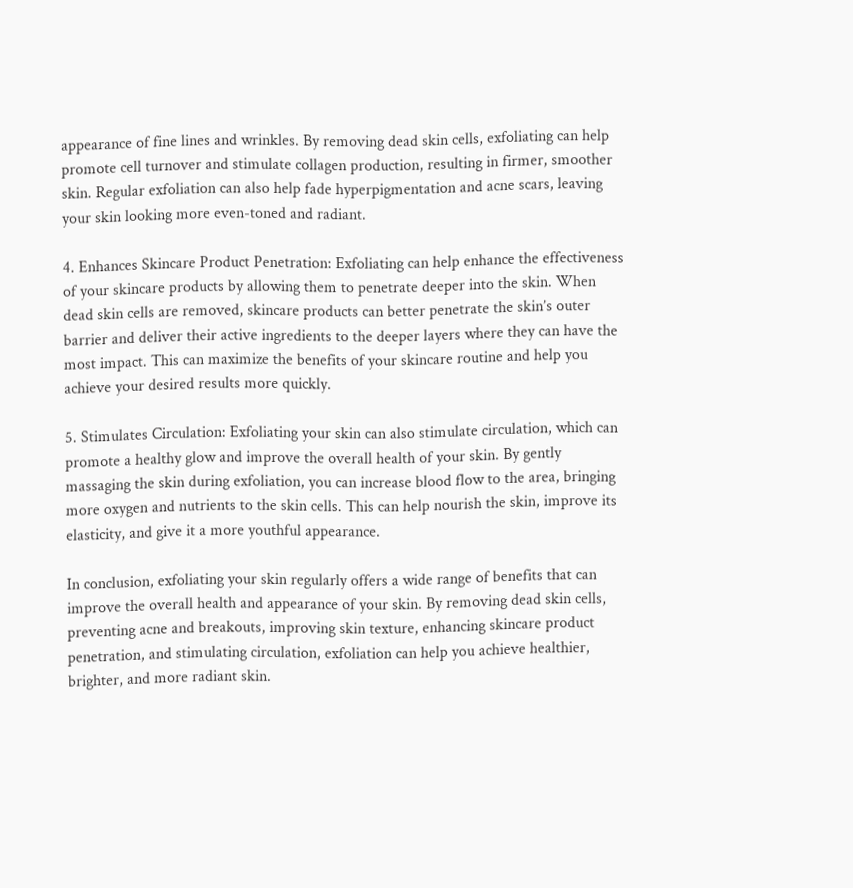appearance of fine lines and wrinkles. By removing dead skin cells, exfoliating can help promote cell turnover and stimulate collagen production, resulting in firmer, smoother skin. Regular exfoliation can also help fade hyperpigmentation and acne scars, leaving your skin looking more even-toned and radiant.

4. Enhances Skincare Product Penetration: Exfoliating can help enhance the effectiveness of your skincare products by allowing them to penetrate deeper into the skin. When dead skin cells are removed, skincare products can better penetrate the skin’s outer barrier and deliver their active ingredients to the deeper layers where they can have the most impact. This can maximize the benefits of your skincare routine and help you achieve your desired results more quickly.

5. Stimulates Circulation: Exfoliating your skin can also stimulate circulation, which can promote a healthy glow and improve the overall health of your skin. By gently massaging the skin during exfoliation, you can increase blood flow to the area, bringing more oxygen and nutrients to the skin cells. This can help nourish the skin, improve its elasticity, and give it a more youthful appearance.

In conclusion, exfoliating your skin regularly offers a wide range of benefits that can improve the overall health and appearance of your skin. By removing dead skin cells, preventing acne and breakouts, improving skin texture, enhancing skincare product penetration, and stimulating circulation, exfoliation can help you achieve healthier, brighter, and more radiant skin.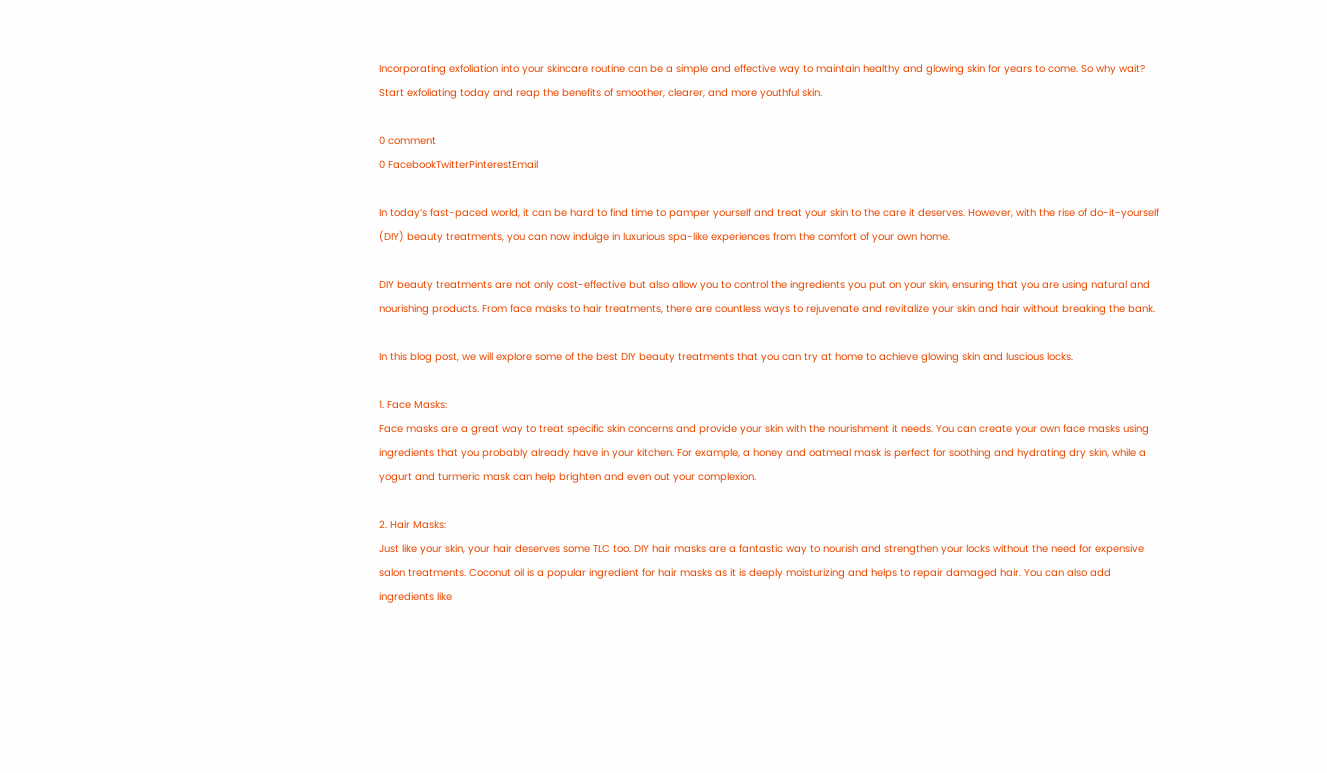Incorporating exfoliation into your skincare routine can be a simple and effective way to maintain healthy and glowing skin for years to come. So why wait? Start exfoliating today and reap the benefits of smoother, clearer, and more youthful skin.

0 comment
0 FacebookTwitterPinterestEmail

In today’s fast-paced world, it can be hard to find time to pamper yourself and treat your skin to the care it deserves. However, with the rise of do-it-yourself (DIY) beauty treatments, you can now indulge in luxurious spa-like experiences from the comfort of your own home.

DIY beauty treatments are not only cost-effective but also allow you to control the ingredients you put on your skin, ensuring that you are using natural and nourishing products. From face masks to hair treatments, there are countless ways to rejuvenate and revitalize your skin and hair without breaking the bank.

In this blog post, we will explore some of the best DIY beauty treatments that you can try at home to achieve glowing skin and luscious locks.

1. Face Masks:
Face masks are a great way to treat specific skin concerns and provide your skin with the nourishment it needs. You can create your own face masks using ingredients that you probably already have in your kitchen. For example, a honey and oatmeal mask is perfect for soothing and hydrating dry skin, while a yogurt and turmeric mask can help brighten and even out your complexion.

2. Hair Masks:
Just like your skin, your hair deserves some TLC too. DIY hair masks are a fantastic way to nourish and strengthen your locks without the need for expensive salon treatments. Coconut oil is a popular ingredient for hair masks as it is deeply moisturizing and helps to repair damaged hair. You can also add ingredients like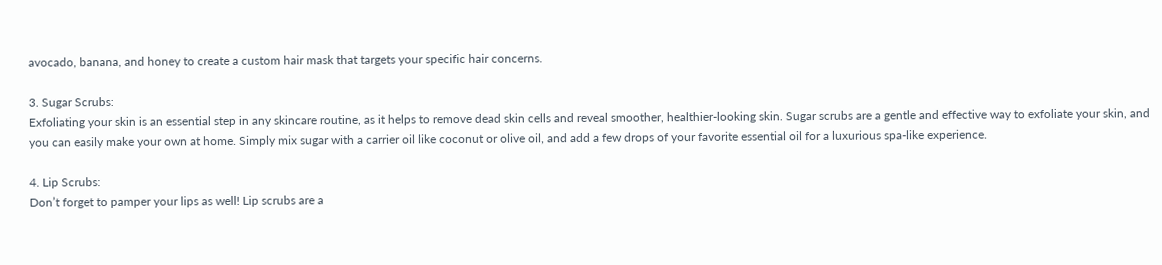avocado, banana, and honey to create a custom hair mask that targets your specific hair concerns.

3. Sugar Scrubs:
Exfoliating your skin is an essential step in any skincare routine, as it helps to remove dead skin cells and reveal smoother, healthier-looking skin. Sugar scrubs are a gentle and effective way to exfoliate your skin, and you can easily make your own at home. Simply mix sugar with a carrier oil like coconut or olive oil, and add a few drops of your favorite essential oil for a luxurious spa-like experience.

4. Lip Scrubs:
Don’t forget to pamper your lips as well! Lip scrubs are a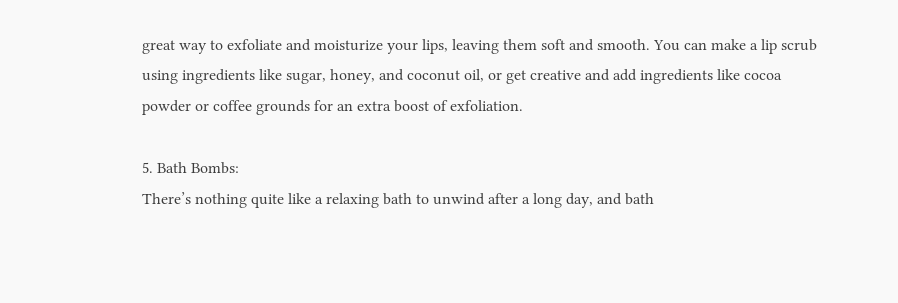great way to exfoliate and moisturize your lips, leaving them soft and smooth. You can make a lip scrub using ingredients like sugar, honey, and coconut oil, or get creative and add ingredients like cocoa powder or coffee grounds for an extra boost of exfoliation.

5. Bath Bombs:
There’s nothing quite like a relaxing bath to unwind after a long day, and bath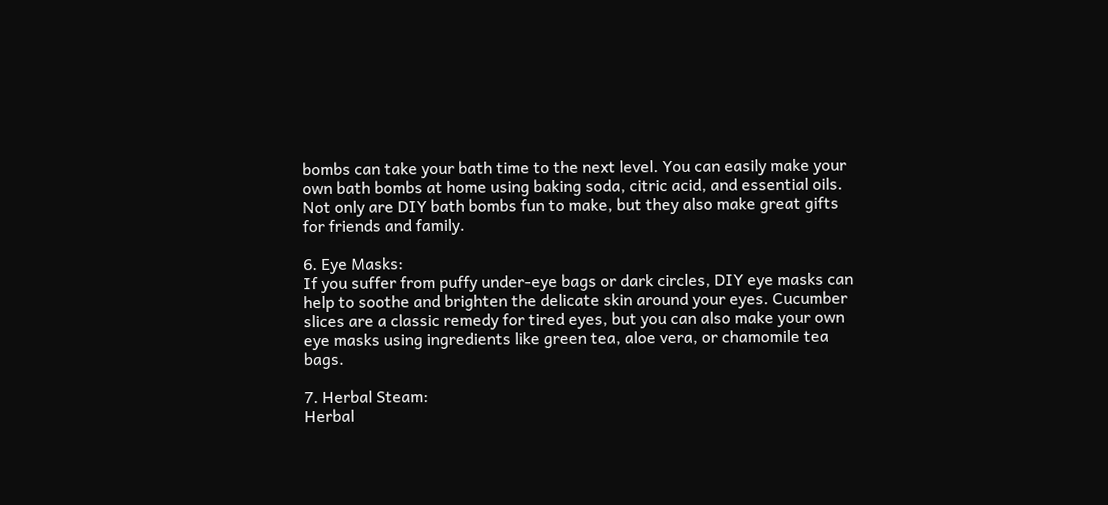bombs can take your bath time to the next level. You can easily make your own bath bombs at home using baking soda, citric acid, and essential oils. Not only are DIY bath bombs fun to make, but they also make great gifts for friends and family.

6. Eye Masks:
If you suffer from puffy under-eye bags or dark circles, DIY eye masks can help to soothe and brighten the delicate skin around your eyes. Cucumber slices are a classic remedy for tired eyes, but you can also make your own eye masks using ingredients like green tea, aloe vera, or chamomile tea bags.

7. Herbal Steam:
Herbal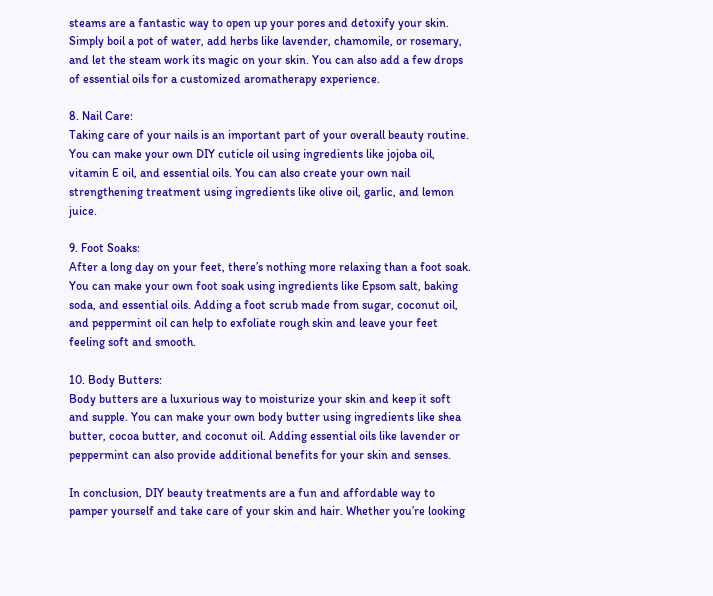steams are a fantastic way to open up your pores and detoxify your skin. Simply boil a pot of water, add herbs like lavender, chamomile, or rosemary, and let the steam work its magic on your skin. You can also add a few drops of essential oils for a customized aromatherapy experience.

8. Nail Care:
Taking care of your nails is an important part of your overall beauty routine. You can make your own DIY cuticle oil using ingredients like jojoba oil, vitamin E oil, and essential oils. You can also create your own nail strengthening treatment using ingredients like olive oil, garlic, and lemon juice.

9. Foot Soaks:
After a long day on your feet, there’s nothing more relaxing than a foot soak. You can make your own foot soak using ingredients like Epsom salt, baking soda, and essential oils. Adding a foot scrub made from sugar, coconut oil, and peppermint oil can help to exfoliate rough skin and leave your feet feeling soft and smooth.

10. Body Butters:
Body butters are a luxurious way to moisturize your skin and keep it soft and supple. You can make your own body butter using ingredients like shea butter, cocoa butter, and coconut oil. Adding essential oils like lavender or peppermint can also provide additional benefits for your skin and senses.

In conclusion, DIY beauty treatments are a fun and affordable way to pamper yourself and take care of your skin and hair. Whether you’re looking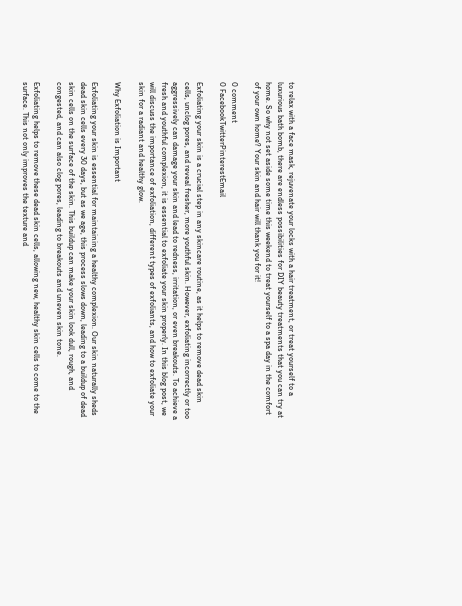to relax with a face mask, rejuvenate your locks with a hair treatment, or treat yourself to a luxurious bath bomb, there are endless possibilities for DIY beauty treatments that you can try at home. So why not set aside some time this weekend to treat yourself to a spa day in the comfort of your own home? Your skin and hair will thank you for it!

0 comment
0 FacebookTwitterPinterestEmail

Exfoliating your skin is a crucial step in any skincare routine, as it helps to remove dead skin cells, unclog pores, and reveal fresher, more youthful skin. However, exfoliating incorrectly or too aggressively can damage your skin and lead to redness, irritation, or even breakouts. To achieve a fresh and youthful complexion, it is essential to exfoliate your skin properly. In this blog post, we will discuss the importance of exfoliation, different types of exfoliants, and how to exfoliate your skin for a radiant and healthy glow.

Why Exfoliation is Important

Exfoliating your skin is essential for maintaining a healthy complexion. Our skin naturally sheds dead skin cells every 30 days, but as we age, this process slows down, leading to a buildup of dead skin cells on the surface of the skin. This buildup can make your skin look dull, rough, and congested, and can also clog pores, leading to breakouts and uneven skin tone.

Exfoliating helps to remove these dead skin cells, allowing new, healthy skin cells to come to the surface. This not only improves the texture and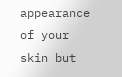appearance of your skin but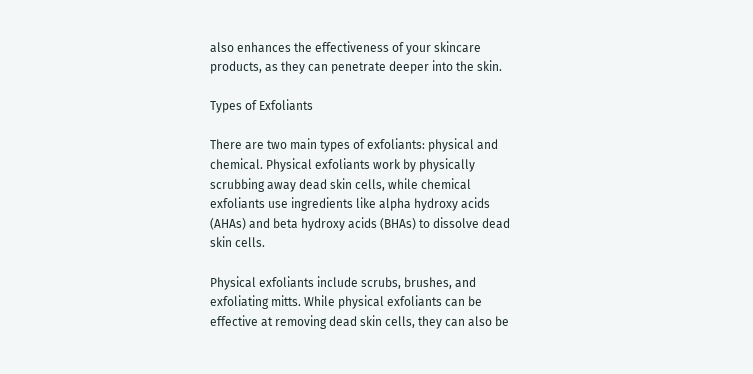also enhances the effectiveness of your skincare products, as they can penetrate deeper into the skin.

Types of Exfoliants

There are two main types of exfoliants: physical and chemical. Physical exfoliants work by physically scrubbing away dead skin cells, while chemical exfoliants use ingredients like alpha hydroxy acids (AHAs) and beta hydroxy acids (BHAs) to dissolve dead skin cells.

Physical exfoliants include scrubs, brushes, and exfoliating mitts. While physical exfoliants can be effective at removing dead skin cells, they can also be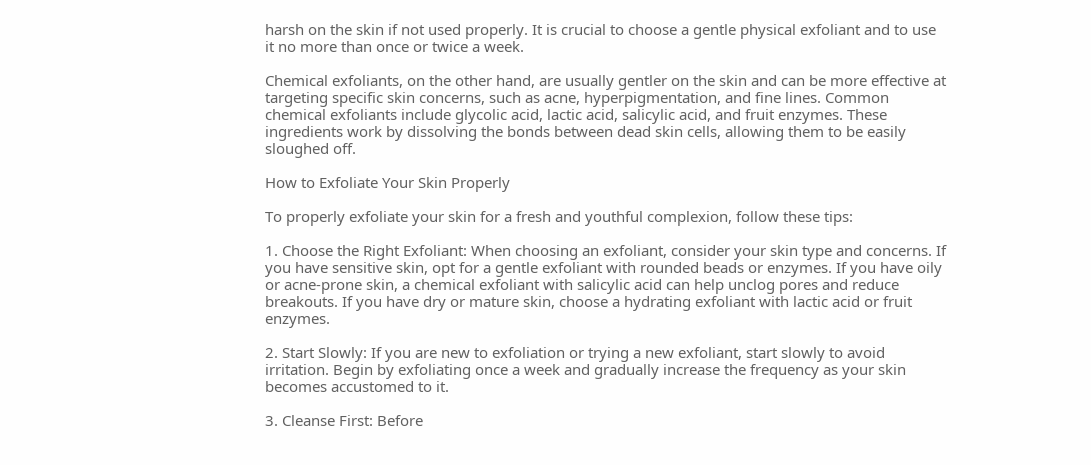harsh on the skin if not used properly. It is crucial to choose a gentle physical exfoliant and to use it no more than once or twice a week.

Chemical exfoliants, on the other hand, are usually gentler on the skin and can be more effective at targeting specific skin concerns, such as acne, hyperpigmentation, and fine lines. Common chemical exfoliants include glycolic acid, lactic acid, salicylic acid, and fruit enzymes. These ingredients work by dissolving the bonds between dead skin cells, allowing them to be easily sloughed off.

How to Exfoliate Your Skin Properly

To properly exfoliate your skin for a fresh and youthful complexion, follow these tips:

1. Choose the Right Exfoliant: When choosing an exfoliant, consider your skin type and concerns. If you have sensitive skin, opt for a gentle exfoliant with rounded beads or enzymes. If you have oily or acne-prone skin, a chemical exfoliant with salicylic acid can help unclog pores and reduce breakouts. If you have dry or mature skin, choose a hydrating exfoliant with lactic acid or fruit enzymes.

2. Start Slowly: If you are new to exfoliation or trying a new exfoliant, start slowly to avoid irritation. Begin by exfoliating once a week and gradually increase the frequency as your skin becomes accustomed to it.

3. Cleanse First: Before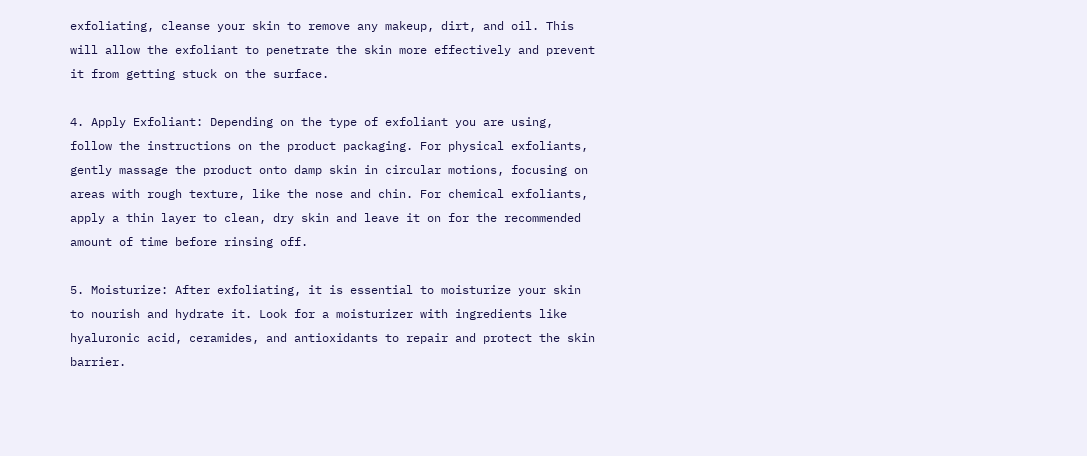exfoliating, cleanse your skin to remove any makeup, dirt, and oil. This will allow the exfoliant to penetrate the skin more effectively and prevent it from getting stuck on the surface.

4. Apply Exfoliant: Depending on the type of exfoliant you are using, follow the instructions on the product packaging. For physical exfoliants, gently massage the product onto damp skin in circular motions, focusing on areas with rough texture, like the nose and chin. For chemical exfoliants, apply a thin layer to clean, dry skin and leave it on for the recommended amount of time before rinsing off.

5. Moisturize: After exfoliating, it is essential to moisturize your skin to nourish and hydrate it. Look for a moisturizer with ingredients like hyaluronic acid, ceramides, and antioxidants to repair and protect the skin barrier.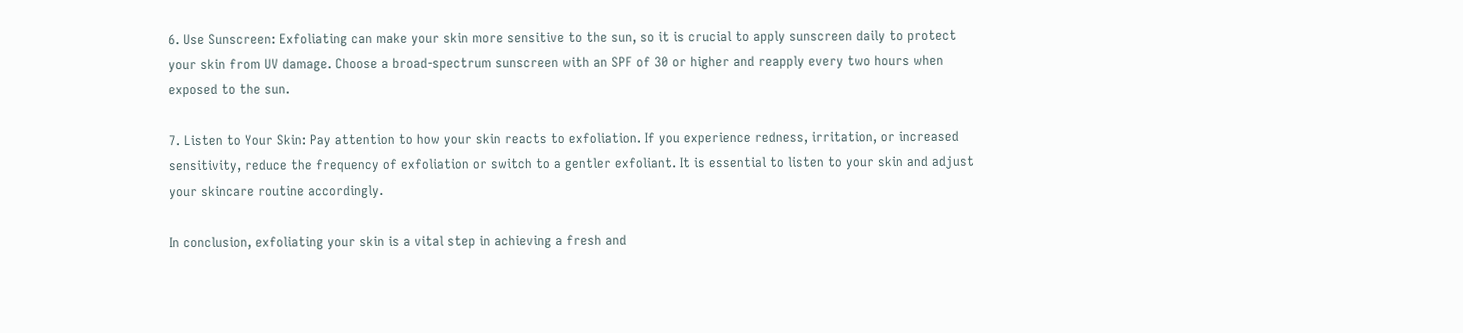6. Use Sunscreen: Exfoliating can make your skin more sensitive to the sun, so it is crucial to apply sunscreen daily to protect your skin from UV damage. Choose a broad-spectrum sunscreen with an SPF of 30 or higher and reapply every two hours when exposed to the sun.

7. Listen to Your Skin: Pay attention to how your skin reacts to exfoliation. If you experience redness, irritation, or increased sensitivity, reduce the frequency of exfoliation or switch to a gentler exfoliant. It is essential to listen to your skin and adjust your skincare routine accordingly.

In conclusion, exfoliating your skin is a vital step in achieving a fresh and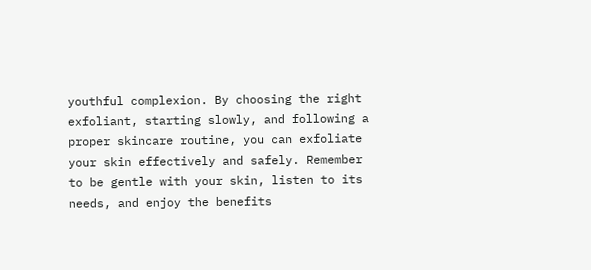youthful complexion. By choosing the right exfoliant, starting slowly, and following a proper skincare routine, you can exfoliate your skin effectively and safely. Remember to be gentle with your skin, listen to its needs, and enjoy the benefits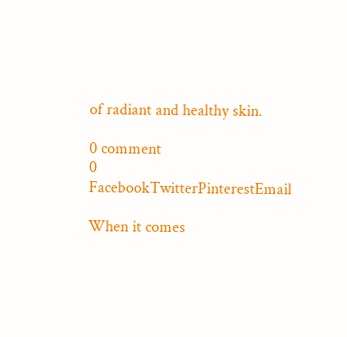of radiant and healthy skin.

0 comment
0 FacebookTwitterPinterestEmail

When it comes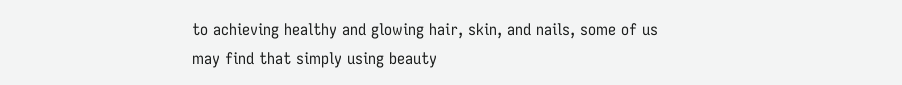to achieving healthy and glowing hair, skin, and nails, some of us may find that simply using beauty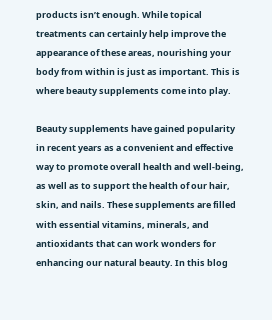products isn’t enough. While topical treatments can certainly help improve the appearance of these areas, nourishing your body from within is just as important. This is where beauty supplements come into play.

Beauty supplements have gained popularity in recent years as a convenient and effective way to promote overall health and well-being, as well as to support the health of our hair, skin, and nails. These supplements are filled with essential vitamins, minerals, and antioxidants that can work wonders for enhancing our natural beauty. In this blog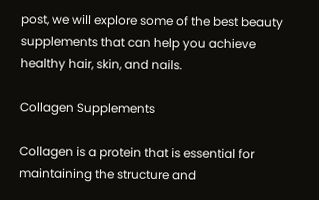post, we will explore some of the best beauty supplements that can help you achieve healthy hair, skin, and nails.

Collagen Supplements

Collagen is a protein that is essential for maintaining the structure and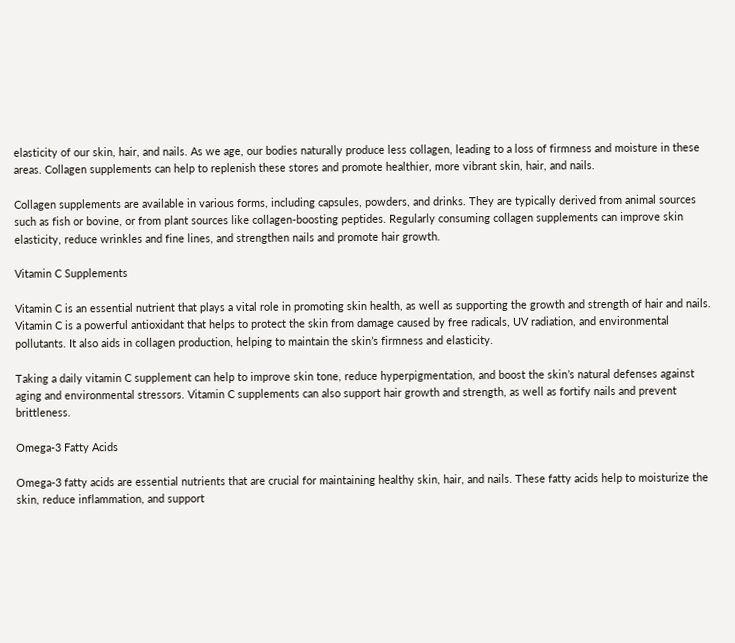elasticity of our skin, hair, and nails. As we age, our bodies naturally produce less collagen, leading to a loss of firmness and moisture in these areas. Collagen supplements can help to replenish these stores and promote healthier, more vibrant skin, hair, and nails.

Collagen supplements are available in various forms, including capsules, powders, and drinks. They are typically derived from animal sources such as fish or bovine, or from plant sources like collagen-boosting peptides. Regularly consuming collagen supplements can improve skin elasticity, reduce wrinkles and fine lines, and strengthen nails and promote hair growth.

Vitamin C Supplements

Vitamin C is an essential nutrient that plays a vital role in promoting skin health, as well as supporting the growth and strength of hair and nails. Vitamin C is a powerful antioxidant that helps to protect the skin from damage caused by free radicals, UV radiation, and environmental pollutants. It also aids in collagen production, helping to maintain the skin’s firmness and elasticity.

Taking a daily vitamin C supplement can help to improve skin tone, reduce hyperpigmentation, and boost the skin’s natural defenses against aging and environmental stressors. Vitamin C supplements can also support hair growth and strength, as well as fortify nails and prevent brittleness.

Omega-3 Fatty Acids

Omega-3 fatty acids are essential nutrients that are crucial for maintaining healthy skin, hair, and nails. These fatty acids help to moisturize the skin, reduce inflammation, and support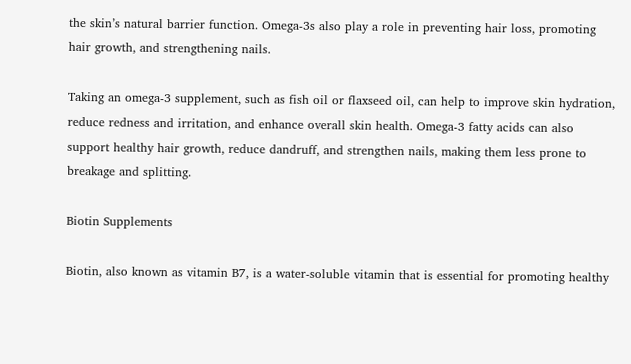the skin’s natural barrier function. Omega-3s also play a role in preventing hair loss, promoting hair growth, and strengthening nails.

Taking an omega-3 supplement, such as fish oil or flaxseed oil, can help to improve skin hydration, reduce redness and irritation, and enhance overall skin health. Omega-3 fatty acids can also support healthy hair growth, reduce dandruff, and strengthen nails, making them less prone to breakage and splitting.

Biotin Supplements

Biotin, also known as vitamin B7, is a water-soluble vitamin that is essential for promoting healthy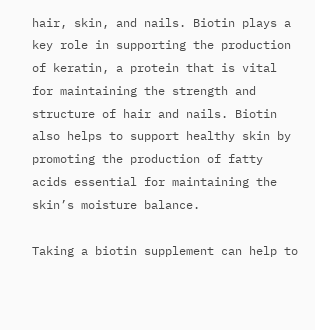hair, skin, and nails. Biotin plays a key role in supporting the production of keratin, a protein that is vital for maintaining the strength and structure of hair and nails. Biotin also helps to support healthy skin by promoting the production of fatty acids essential for maintaining the skin’s moisture balance.

Taking a biotin supplement can help to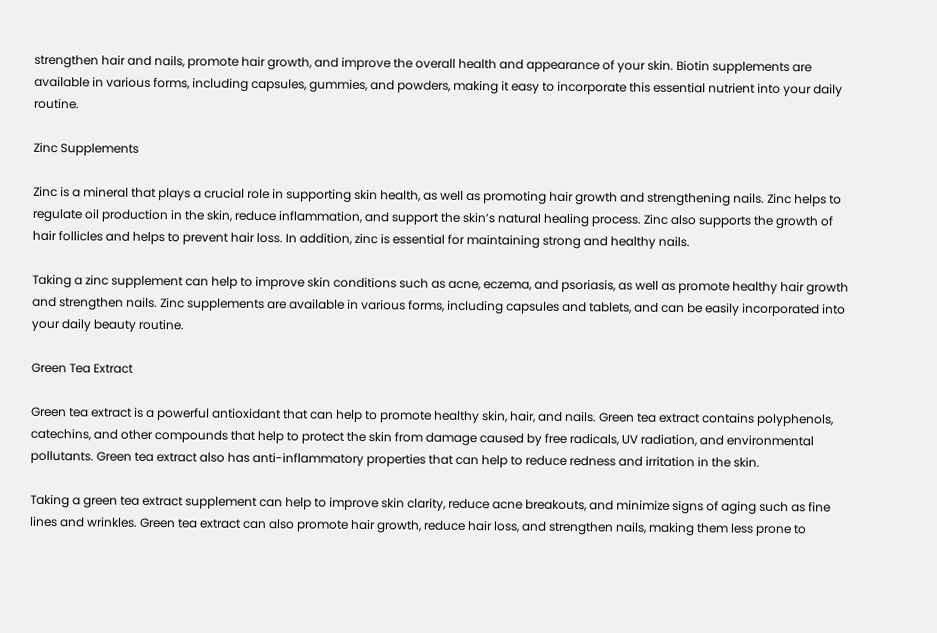strengthen hair and nails, promote hair growth, and improve the overall health and appearance of your skin. Biotin supplements are available in various forms, including capsules, gummies, and powders, making it easy to incorporate this essential nutrient into your daily routine.

Zinc Supplements

Zinc is a mineral that plays a crucial role in supporting skin health, as well as promoting hair growth and strengthening nails. Zinc helps to regulate oil production in the skin, reduce inflammation, and support the skin’s natural healing process. Zinc also supports the growth of hair follicles and helps to prevent hair loss. In addition, zinc is essential for maintaining strong and healthy nails.

Taking a zinc supplement can help to improve skin conditions such as acne, eczema, and psoriasis, as well as promote healthy hair growth and strengthen nails. Zinc supplements are available in various forms, including capsules and tablets, and can be easily incorporated into your daily beauty routine.

Green Tea Extract

Green tea extract is a powerful antioxidant that can help to promote healthy skin, hair, and nails. Green tea extract contains polyphenols, catechins, and other compounds that help to protect the skin from damage caused by free radicals, UV radiation, and environmental pollutants. Green tea extract also has anti-inflammatory properties that can help to reduce redness and irritation in the skin.

Taking a green tea extract supplement can help to improve skin clarity, reduce acne breakouts, and minimize signs of aging such as fine lines and wrinkles. Green tea extract can also promote hair growth, reduce hair loss, and strengthen nails, making them less prone to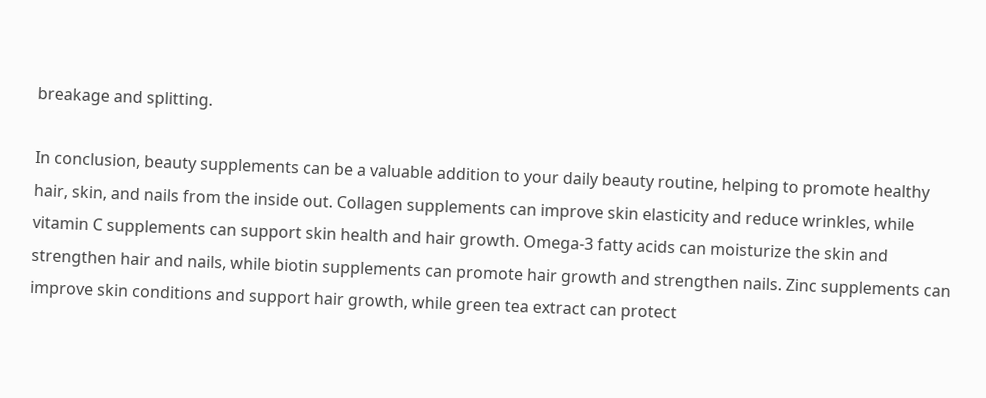breakage and splitting.

In conclusion, beauty supplements can be a valuable addition to your daily beauty routine, helping to promote healthy hair, skin, and nails from the inside out. Collagen supplements can improve skin elasticity and reduce wrinkles, while vitamin C supplements can support skin health and hair growth. Omega-3 fatty acids can moisturize the skin and strengthen hair and nails, while biotin supplements can promote hair growth and strengthen nails. Zinc supplements can improve skin conditions and support hair growth, while green tea extract can protect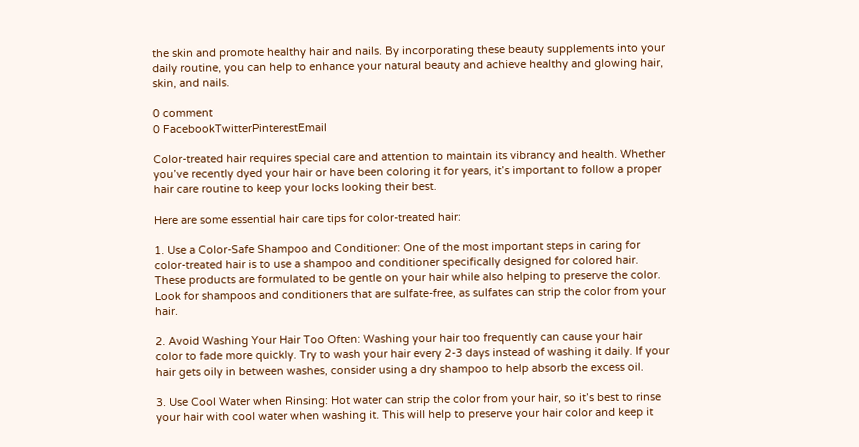the skin and promote healthy hair and nails. By incorporating these beauty supplements into your daily routine, you can help to enhance your natural beauty and achieve healthy and glowing hair, skin, and nails.

0 comment
0 FacebookTwitterPinterestEmail

Color-treated hair requires special care and attention to maintain its vibrancy and health. Whether you’ve recently dyed your hair or have been coloring it for years, it’s important to follow a proper hair care routine to keep your locks looking their best.

Here are some essential hair care tips for color-treated hair:

1. Use a Color-Safe Shampoo and Conditioner: One of the most important steps in caring for color-treated hair is to use a shampoo and conditioner specifically designed for colored hair. These products are formulated to be gentle on your hair while also helping to preserve the color. Look for shampoos and conditioners that are sulfate-free, as sulfates can strip the color from your hair.

2. Avoid Washing Your Hair Too Often: Washing your hair too frequently can cause your hair color to fade more quickly. Try to wash your hair every 2-3 days instead of washing it daily. If your hair gets oily in between washes, consider using a dry shampoo to help absorb the excess oil.

3. Use Cool Water when Rinsing: Hot water can strip the color from your hair, so it’s best to rinse your hair with cool water when washing it. This will help to preserve your hair color and keep it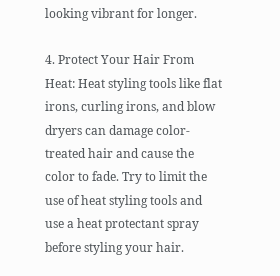looking vibrant for longer.

4. Protect Your Hair From Heat: Heat styling tools like flat irons, curling irons, and blow dryers can damage color-treated hair and cause the color to fade. Try to limit the use of heat styling tools and use a heat protectant spray before styling your hair.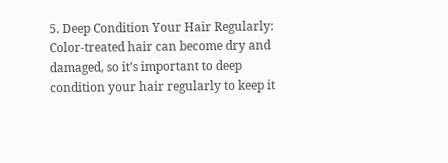5. Deep Condition Your Hair Regularly: Color-treated hair can become dry and damaged, so it’s important to deep condition your hair regularly to keep it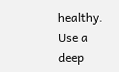healthy. Use a deep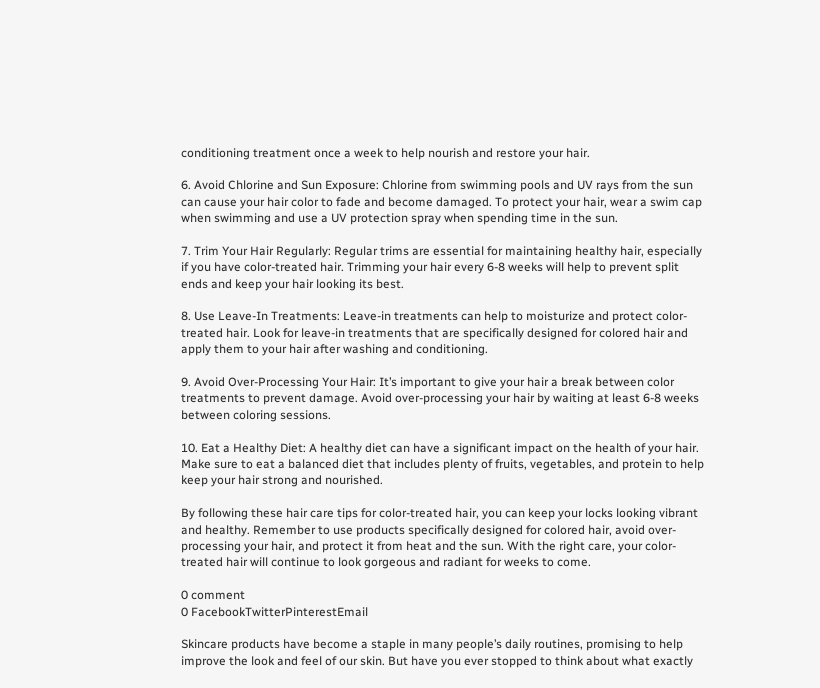conditioning treatment once a week to help nourish and restore your hair.

6. Avoid Chlorine and Sun Exposure: Chlorine from swimming pools and UV rays from the sun can cause your hair color to fade and become damaged. To protect your hair, wear a swim cap when swimming and use a UV protection spray when spending time in the sun.

7. Trim Your Hair Regularly: Regular trims are essential for maintaining healthy hair, especially if you have color-treated hair. Trimming your hair every 6-8 weeks will help to prevent split ends and keep your hair looking its best.

8. Use Leave-In Treatments: Leave-in treatments can help to moisturize and protect color-treated hair. Look for leave-in treatments that are specifically designed for colored hair and apply them to your hair after washing and conditioning.

9. Avoid Over-Processing Your Hair: It’s important to give your hair a break between color treatments to prevent damage. Avoid over-processing your hair by waiting at least 6-8 weeks between coloring sessions.

10. Eat a Healthy Diet: A healthy diet can have a significant impact on the health of your hair. Make sure to eat a balanced diet that includes plenty of fruits, vegetables, and protein to help keep your hair strong and nourished.

By following these hair care tips for color-treated hair, you can keep your locks looking vibrant and healthy. Remember to use products specifically designed for colored hair, avoid over-processing your hair, and protect it from heat and the sun. With the right care, your color-treated hair will continue to look gorgeous and radiant for weeks to come.

0 comment
0 FacebookTwitterPinterestEmail

Skincare products have become a staple in many people’s daily routines, promising to help improve the look and feel of our skin. But have you ever stopped to think about what exactly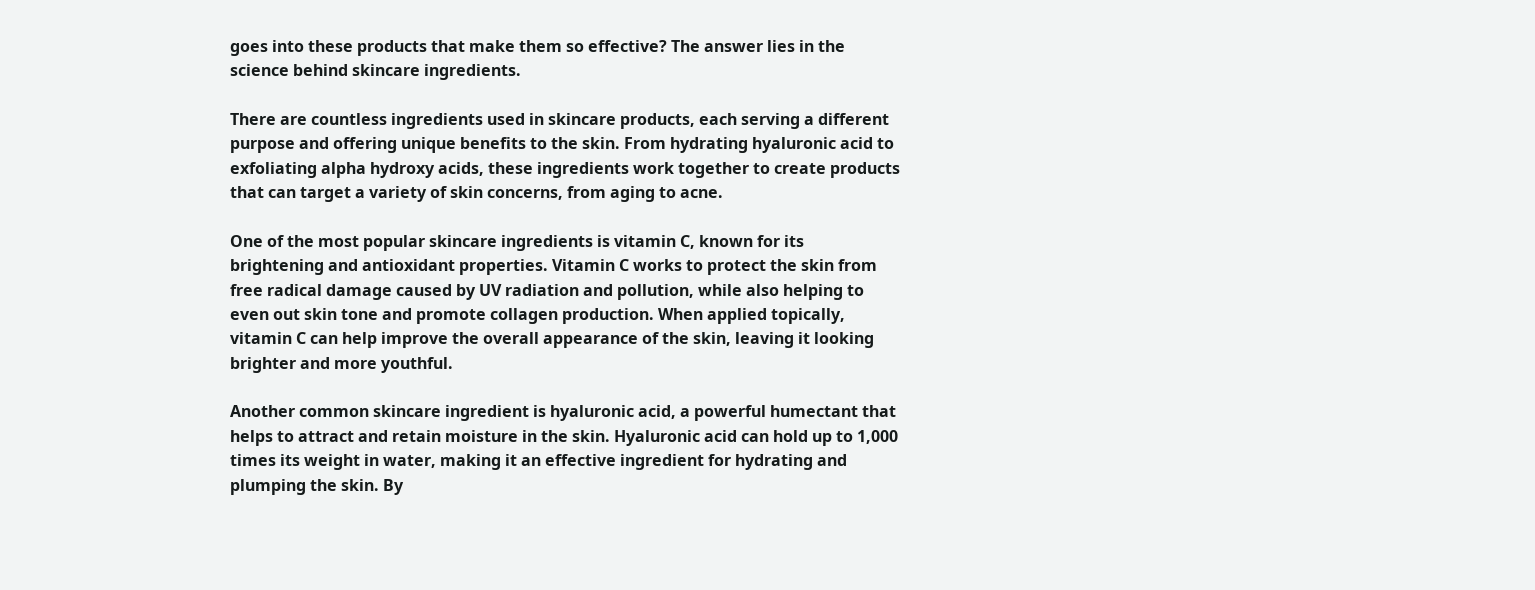goes into these products that make them so effective? The answer lies in the science behind skincare ingredients.

There are countless ingredients used in skincare products, each serving a different purpose and offering unique benefits to the skin. From hydrating hyaluronic acid to exfoliating alpha hydroxy acids, these ingredients work together to create products that can target a variety of skin concerns, from aging to acne.

One of the most popular skincare ingredients is vitamin C, known for its brightening and antioxidant properties. Vitamin C works to protect the skin from free radical damage caused by UV radiation and pollution, while also helping to even out skin tone and promote collagen production. When applied topically, vitamin C can help improve the overall appearance of the skin, leaving it looking brighter and more youthful.

Another common skincare ingredient is hyaluronic acid, a powerful humectant that helps to attract and retain moisture in the skin. Hyaluronic acid can hold up to 1,000 times its weight in water, making it an effective ingredient for hydrating and plumping the skin. By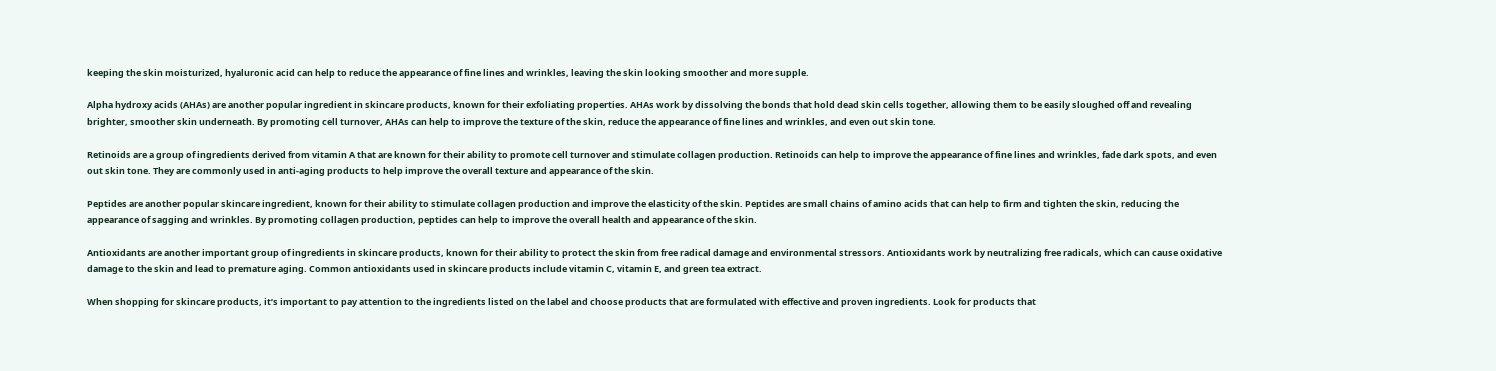keeping the skin moisturized, hyaluronic acid can help to reduce the appearance of fine lines and wrinkles, leaving the skin looking smoother and more supple.

Alpha hydroxy acids (AHAs) are another popular ingredient in skincare products, known for their exfoliating properties. AHAs work by dissolving the bonds that hold dead skin cells together, allowing them to be easily sloughed off and revealing brighter, smoother skin underneath. By promoting cell turnover, AHAs can help to improve the texture of the skin, reduce the appearance of fine lines and wrinkles, and even out skin tone.

Retinoids are a group of ingredients derived from vitamin A that are known for their ability to promote cell turnover and stimulate collagen production. Retinoids can help to improve the appearance of fine lines and wrinkles, fade dark spots, and even out skin tone. They are commonly used in anti-aging products to help improve the overall texture and appearance of the skin.

Peptides are another popular skincare ingredient, known for their ability to stimulate collagen production and improve the elasticity of the skin. Peptides are small chains of amino acids that can help to firm and tighten the skin, reducing the appearance of sagging and wrinkles. By promoting collagen production, peptides can help to improve the overall health and appearance of the skin.

Antioxidants are another important group of ingredients in skincare products, known for their ability to protect the skin from free radical damage and environmental stressors. Antioxidants work by neutralizing free radicals, which can cause oxidative damage to the skin and lead to premature aging. Common antioxidants used in skincare products include vitamin C, vitamin E, and green tea extract.

When shopping for skincare products, it’s important to pay attention to the ingredients listed on the label and choose products that are formulated with effective and proven ingredients. Look for products that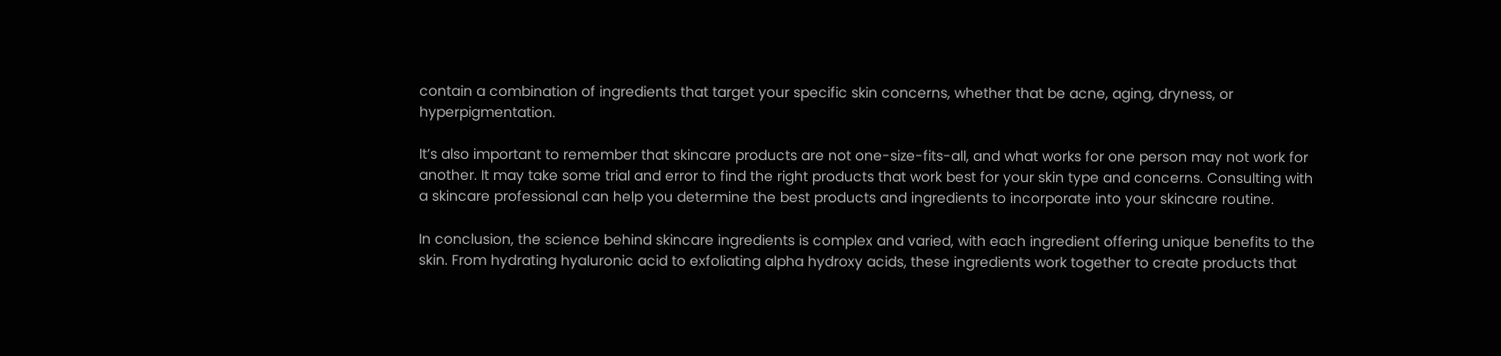contain a combination of ingredients that target your specific skin concerns, whether that be acne, aging, dryness, or hyperpigmentation.

It’s also important to remember that skincare products are not one-size-fits-all, and what works for one person may not work for another. It may take some trial and error to find the right products that work best for your skin type and concerns. Consulting with a skincare professional can help you determine the best products and ingredients to incorporate into your skincare routine.

In conclusion, the science behind skincare ingredients is complex and varied, with each ingredient offering unique benefits to the skin. From hydrating hyaluronic acid to exfoliating alpha hydroxy acids, these ingredients work together to create products that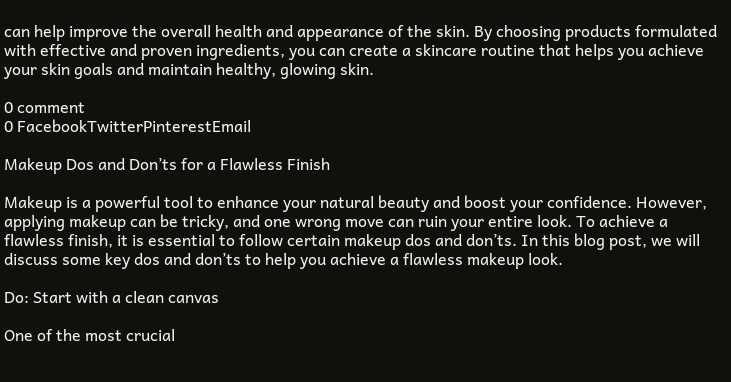can help improve the overall health and appearance of the skin. By choosing products formulated with effective and proven ingredients, you can create a skincare routine that helps you achieve your skin goals and maintain healthy, glowing skin.

0 comment
0 FacebookTwitterPinterestEmail

Makeup Dos and Don’ts for a Flawless Finish

Makeup is a powerful tool to enhance your natural beauty and boost your confidence. However, applying makeup can be tricky, and one wrong move can ruin your entire look. To achieve a flawless finish, it is essential to follow certain makeup dos and don’ts. In this blog post, we will discuss some key dos and don’ts to help you achieve a flawless makeup look.

Do: Start with a clean canvas

One of the most crucial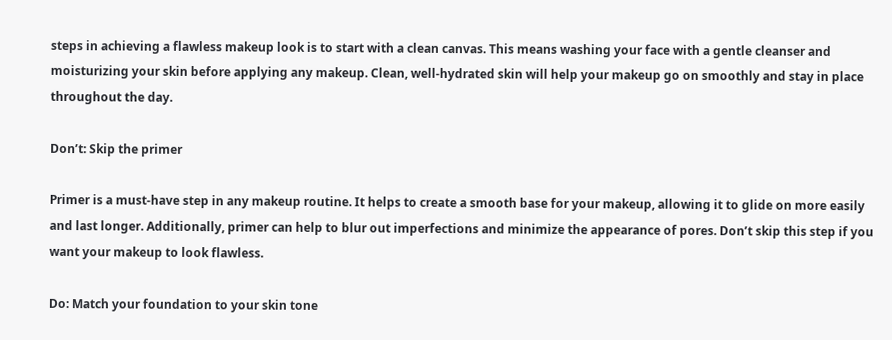steps in achieving a flawless makeup look is to start with a clean canvas. This means washing your face with a gentle cleanser and moisturizing your skin before applying any makeup. Clean, well-hydrated skin will help your makeup go on smoothly and stay in place throughout the day.

Don’t: Skip the primer

Primer is a must-have step in any makeup routine. It helps to create a smooth base for your makeup, allowing it to glide on more easily and last longer. Additionally, primer can help to blur out imperfections and minimize the appearance of pores. Don’t skip this step if you want your makeup to look flawless.

Do: Match your foundation to your skin tone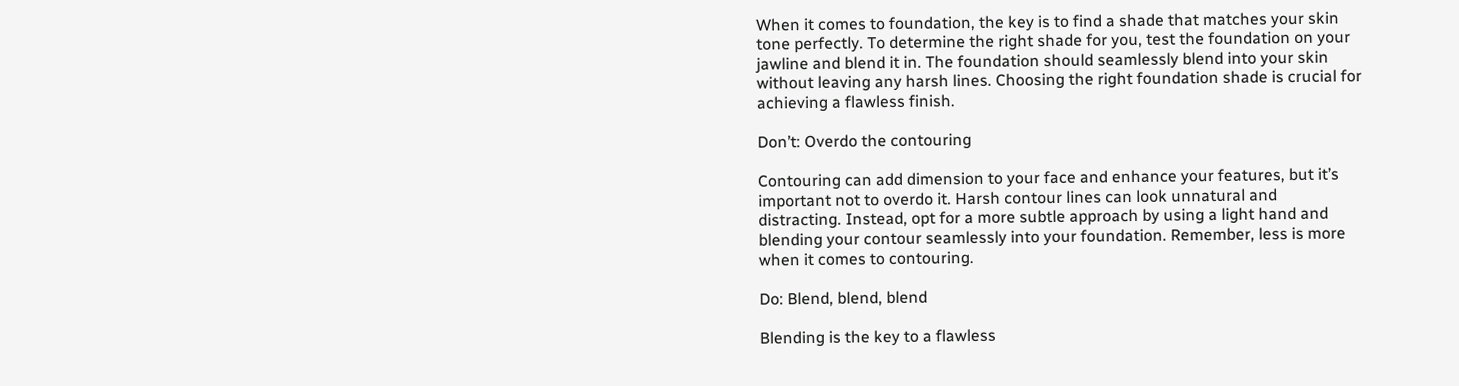When it comes to foundation, the key is to find a shade that matches your skin tone perfectly. To determine the right shade for you, test the foundation on your jawline and blend it in. The foundation should seamlessly blend into your skin without leaving any harsh lines. Choosing the right foundation shade is crucial for achieving a flawless finish.

Don’t: Overdo the contouring

Contouring can add dimension to your face and enhance your features, but it’s important not to overdo it. Harsh contour lines can look unnatural and distracting. Instead, opt for a more subtle approach by using a light hand and blending your contour seamlessly into your foundation. Remember, less is more when it comes to contouring.

Do: Blend, blend, blend

Blending is the key to a flawless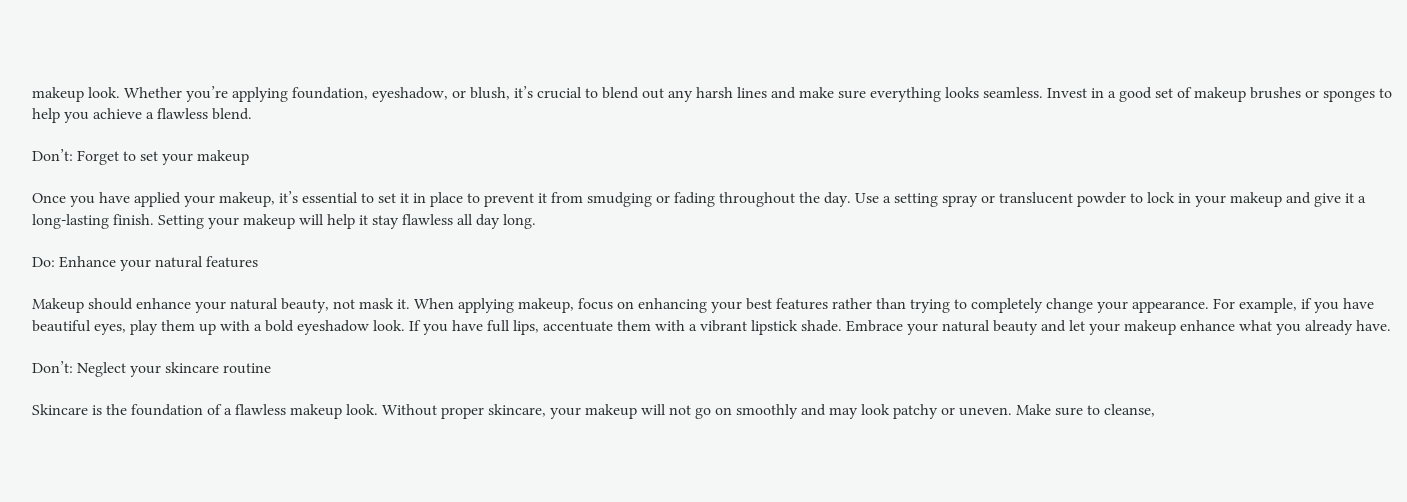makeup look. Whether you’re applying foundation, eyeshadow, or blush, it’s crucial to blend out any harsh lines and make sure everything looks seamless. Invest in a good set of makeup brushes or sponges to help you achieve a flawless blend.

Don’t: Forget to set your makeup

Once you have applied your makeup, it’s essential to set it in place to prevent it from smudging or fading throughout the day. Use a setting spray or translucent powder to lock in your makeup and give it a long-lasting finish. Setting your makeup will help it stay flawless all day long.

Do: Enhance your natural features

Makeup should enhance your natural beauty, not mask it. When applying makeup, focus on enhancing your best features rather than trying to completely change your appearance. For example, if you have beautiful eyes, play them up with a bold eyeshadow look. If you have full lips, accentuate them with a vibrant lipstick shade. Embrace your natural beauty and let your makeup enhance what you already have.

Don’t: Neglect your skincare routine

Skincare is the foundation of a flawless makeup look. Without proper skincare, your makeup will not go on smoothly and may look patchy or uneven. Make sure to cleanse,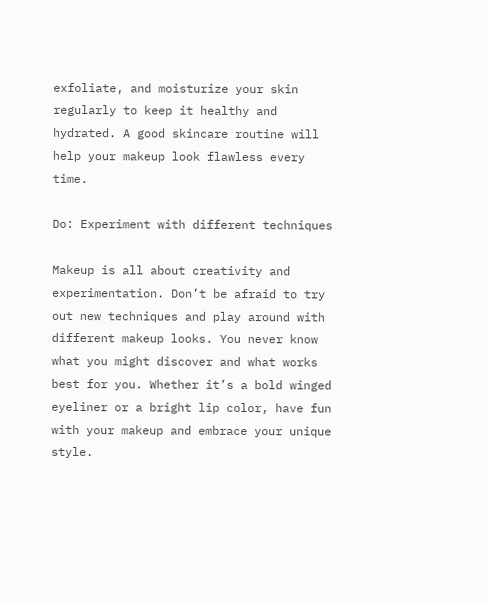exfoliate, and moisturize your skin regularly to keep it healthy and hydrated. A good skincare routine will help your makeup look flawless every time.

Do: Experiment with different techniques

Makeup is all about creativity and experimentation. Don’t be afraid to try out new techniques and play around with different makeup looks. You never know what you might discover and what works best for you. Whether it’s a bold winged eyeliner or a bright lip color, have fun with your makeup and embrace your unique style.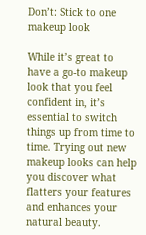Don’t: Stick to one makeup look

While it’s great to have a go-to makeup look that you feel confident in, it’s essential to switch things up from time to time. Trying out new makeup looks can help you discover what flatters your features and enhances your natural beauty.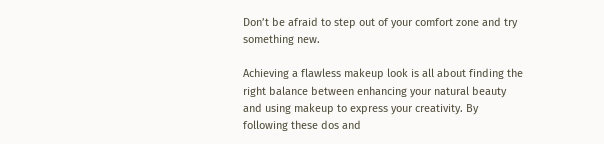Don’t be afraid to step out of your comfort zone and try something new.

Achieving a flawless makeup look is all about finding the right balance between enhancing your natural beauty and using makeup to express your creativity. By following these dos and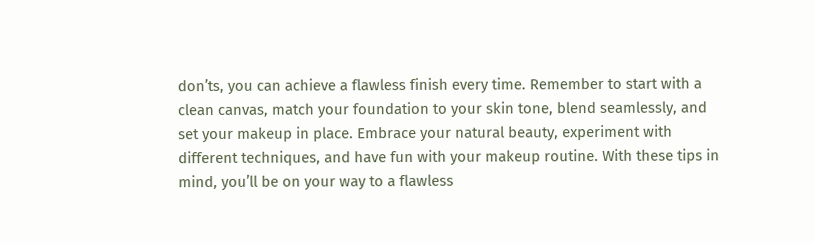don’ts, you can achieve a flawless finish every time. Remember to start with a clean canvas, match your foundation to your skin tone, blend seamlessly, and set your makeup in place. Embrace your natural beauty, experiment with different techniques, and have fun with your makeup routine. With these tips in mind, you’ll be on your way to a flawless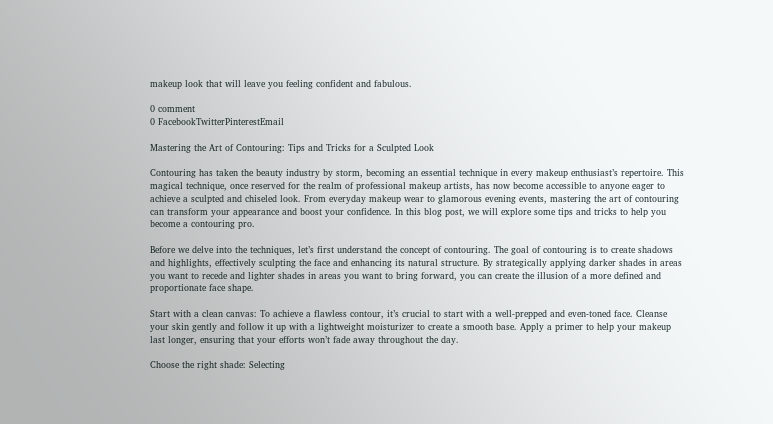makeup look that will leave you feeling confident and fabulous.

0 comment
0 FacebookTwitterPinterestEmail

Mastering the Art of Contouring: Tips and Tricks for a Sculpted Look

Contouring has taken the beauty industry by storm, becoming an essential technique in every makeup enthusiast’s repertoire. This magical technique, once reserved for the realm of professional makeup artists, has now become accessible to anyone eager to achieve a sculpted and chiseled look. From everyday makeup wear to glamorous evening events, mastering the art of contouring can transform your appearance and boost your confidence. In this blog post, we will explore some tips and tricks to help you become a contouring pro.

Before we delve into the techniques, let’s first understand the concept of contouring. The goal of contouring is to create shadows and highlights, effectively sculpting the face and enhancing its natural structure. By strategically applying darker shades in areas you want to recede and lighter shades in areas you want to bring forward, you can create the illusion of a more defined and proportionate face shape.

Start with a clean canvas: To achieve a flawless contour, it’s crucial to start with a well-prepped and even-toned face. Cleanse your skin gently and follow it up with a lightweight moisturizer to create a smooth base. Apply a primer to help your makeup last longer, ensuring that your efforts won’t fade away throughout the day.

Choose the right shade: Selecting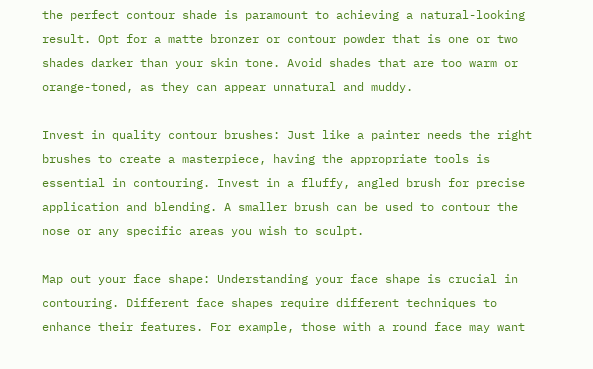the perfect contour shade is paramount to achieving a natural-looking result. Opt for a matte bronzer or contour powder that is one or two shades darker than your skin tone. Avoid shades that are too warm or orange-toned, as they can appear unnatural and muddy.

Invest in quality contour brushes: Just like a painter needs the right brushes to create a masterpiece, having the appropriate tools is essential in contouring. Invest in a fluffy, angled brush for precise application and blending. A smaller brush can be used to contour the nose or any specific areas you wish to sculpt.

Map out your face shape: Understanding your face shape is crucial in contouring. Different face shapes require different techniques to enhance their features. For example, those with a round face may want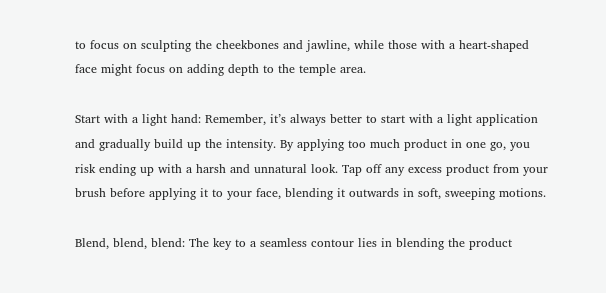to focus on sculpting the cheekbones and jawline, while those with a heart-shaped face might focus on adding depth to the temple area.

Start with a light hand: Remember, it’s always better to start with a light application and gradually build up the intensity. By applying too much product in one go, you risk ending up with a harsh and unnatural look. Tap off any excess product from your brush before applying it to your face, blending it outwards in soft, sweeping motions.

Blend, blend, blend: The key to a seamless contour lies in blending the product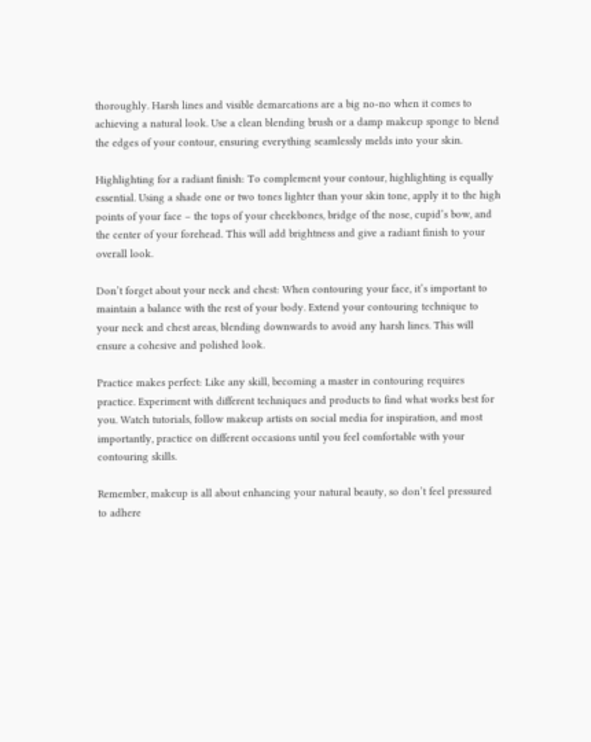thoroughly. Harsh lines and visible demarcations are a big no-no when it comes to achieving a natural look. Use a clean blending brush or a damp makeup sponge to blend the edges of your contour, ensuring everything seamlessly melds into your skin.

Highlighting for a radiant finish: To complement your contour, highlighting is equally essential. Using a shade one or two tones lighter than your skin tone, apply it to the high points of your face – the tops of your cheekbones, bridge of the nose, cupid’s bow, and the center of your forehead. This will add brightness and give a radiant finish to your overall look.

Don’t forget about your neck and chest: When contouring your face, it’s important to maintain a balance with the rest of your body. Extend your contouring technique to your neck and chest areas, blending downwards to avoid any harsh lines. This will ensure a cohesive and polished look.

Practice makes perfect: Like any skill, becoming a master in contouring requires practice. Experiment with different techniques and products to find what works best for you. Watch tutorials, follow makeup artists on social media for inspiration, and most importantly, practice on different occasions until you feel comfortable with your contouring skills.

Remember, makeup is all about enhancing your natural beauty, so don’t feel pressured to adhere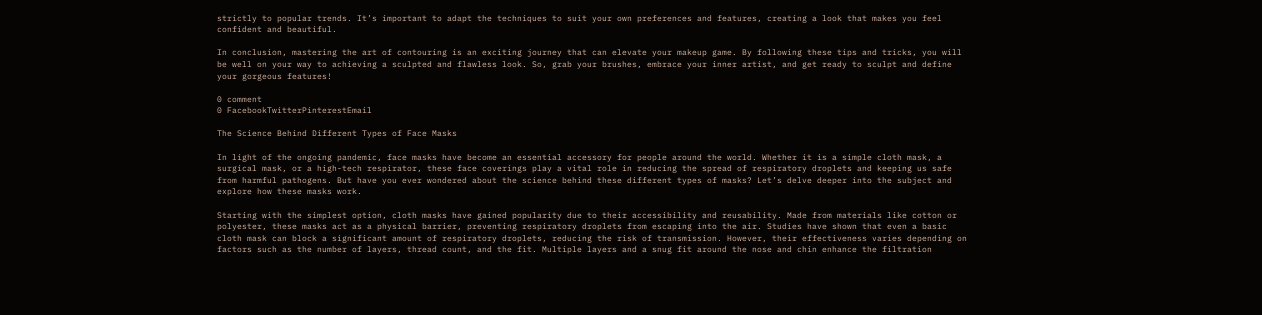strictly to popular trends. It’s important to adapt the techniques to suit your own preferences and features, creating a look that makes you feel confident and beautiful.

In conclusion, mastering the art of contouring is an exciting journey that can elevate your makeup game. By following these tips and tricks, you will be well on your way to achieving a sculpted and flawless look. So, grab your brushes, embrace your inner artist, and get ready to sculpt and define your gorgeous features!

0 comment
0 FacebookTwitterPinterestEmail

The Science Behind Different Types of Face Masks

In light of the ongoing pandemic, face masks have become an essential accessory for people around the world. Whether it is a simple cloth mask, a surgical mask, or a high-tech respirator, these face coverings play a vital role in reducing the spread of respiratory droplets and keeping us safe from harmful pathogens. But have you ever wondered about the science behind these different types of masks? Let’s delve deeper into the subject and explore how these masks work.

Starting with the simplest option, cloth masks have gained popularity due to their accessibility and reusability. Made from materials like cotton or polyester, these masks act as a physical barrier, preventing respiratory droplets from escaping into the air. Studies have shown that even a basic cloth mask can block a significant amount of respiratory droplets, reducing the risk of transmission. However, their effectiveness varies depending on factors such as the number of layers, thread count, and the fit. Multiple layers and a snug fit around the nose and chin enhance the filtration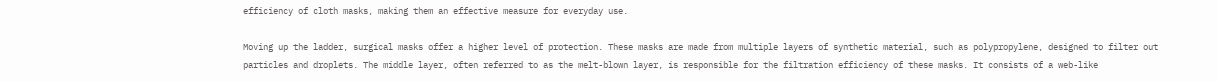efficiency of cloth masks, making them an effective measure for everyday use.

Moving up the ladder, surgical masks offer a higher level of protection. These masks are made from multiple layers of synthetic material, such as polypropylene, designed to filter out particles and droplets. The middle layer, often referred to as the melt-blown layer, is responsible for the filtration efficiency of these masks. It consists of a web-like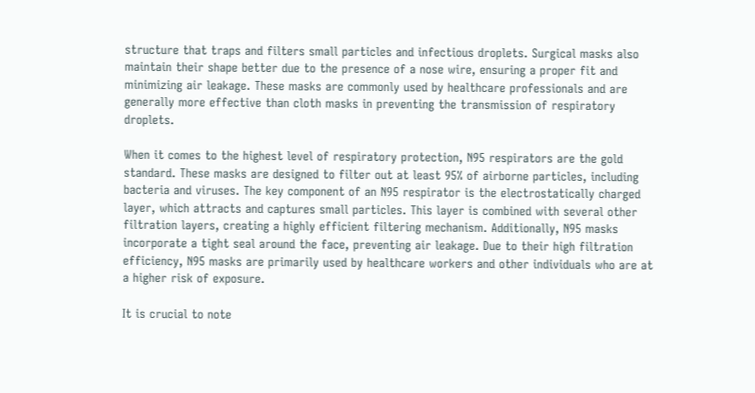structure that traps and filters small particles and infectious droplets. Surgical masks also maintain their shape better due to the presence of a nose wire, ensuring a proper fit and minimizing air leakage. These masks are commonly used by healthcare professionals and are generally more effective than cloth masks in preventing the transmission of respiratory droplets.

When it comes to the highest level of respiratory protection, N95 respirators are the gold standard. These masks are designed to filter out at least 95% of airborne particles, including bacteria and viruses. The key component of an N95 respirator is the electrostatically charged layer, which attracts and captures small particles. This layer is combined with several other filtration layers, creating a highly efficient filtering mechanism. Additionally, N95 masks incorporate a tight seal around the face, preventing air leakage. Due to their high filtration efficiency, N95 masks are primarily used by healthcare workers and other individuals who are at a higher risk of exposure.

It is crucial to note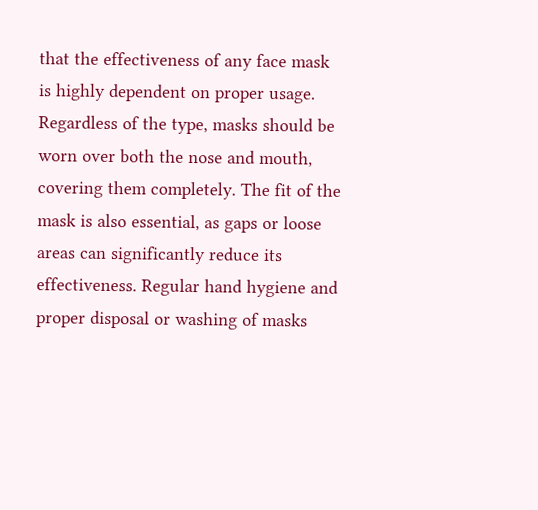that the effectiveness of any face mask is highly dependent on proper usage. Regardless of the type, masks should be worn over both the nose and mouth, covering them completely. The fit of the mask is also essential, as gaps or loose areas can significantly reduce its effectiveness. Regular hand hygiene and proper disposal or washing of masks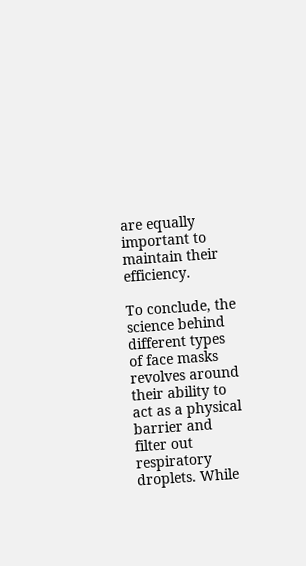are equally important to maintain their efficiency.

To conclude, the science behind different types of face masks revolves around their ability to act as a physical barrier and filter out respiratory droplets. While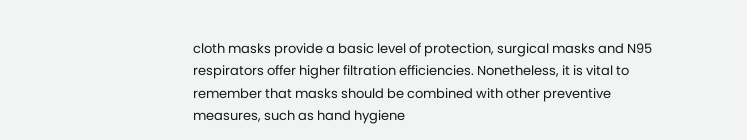cloth masks provide a basic level of protection, surgical masks and N95 respirators offer higher filtration efficiencies. Nonetheless, it is vital to remember that masks should be combined with other preventive measures, such as hand hygiene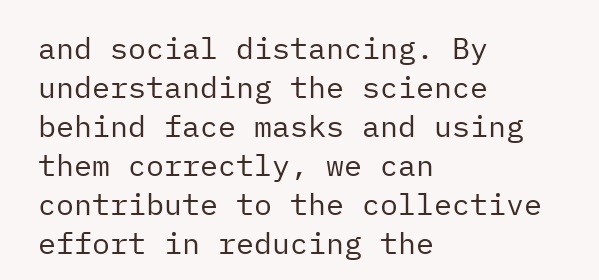and social distancing. By understanding the science behind face masks and using them correctly, we can contribute to the collective effort in reducing the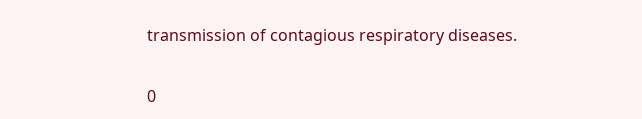transmission of contagious respiratory diseases.

0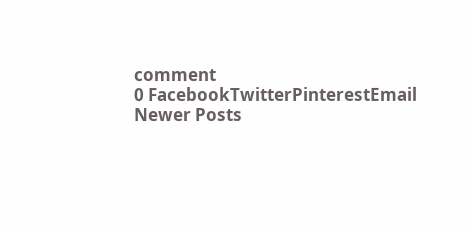comment
0 FacebookTwitterPinterestEmail
Newer Posts